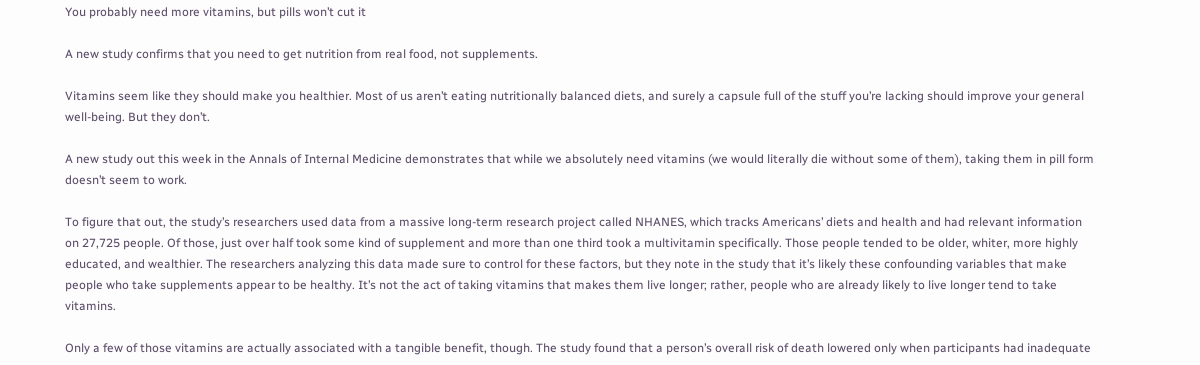You probably need more vitamins, but pills won’t cut it

A new study confirms that you need to get nutrition from real food, not supplements.

Vitamins seem like they should make you healthier. Most of us aren’t eating nutritionally balanced diets, and surely a capsule full of the stuff you’re lacking should improve your general well-being. But they don’t.

A new study out this week in the Annals of Internal Medicine demonstrates that while we absolutely need vitamins (we would literally die without some of them), taking them in pill form doesn’t seem to work.

To figure that out, the study’s researchers used data from a massive long-term research project called NHANES, which tracks Americans’ diets and health and had relevant information on 27,725 people. Of those, just over half took some kind of supplement and more than one third took a multivitamin specifically. Those people tended to be older, whiter, more highly educated, and wealthier. The researchers analyzing this data made sure to control for these factors, but they note in the study that it’s likely these confounding variables that make people who take supplements appear to be healthy. It’s not the act of taking vitamins that makes them live longer; rather, people who are already likely to live longer tend to take vitamins.

Only a few of those vitamins are actually associated with a tangible benefit, though. The study found that a person’s overall risk of death lowered only when participants had inadequate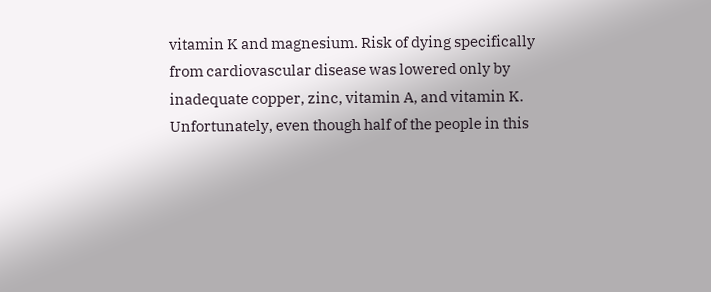vitamin K and magnesium. Risk of dying specifically from cardiovascular disease was lowered only by inadequate copper, zinc, vitamin A, and vitamin K. Unfortunately, even though half of the people in this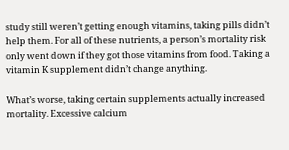study still weren’t getting enough vitamins, taking pills didn’t help them. For all of these nutrients, a person’s mortality risk only went down if they got those vitamins from food. Taking a vitamin K supplement didn’t change anything.

What’s worse, taking certain supplements actually increased mortality. Excessive calcium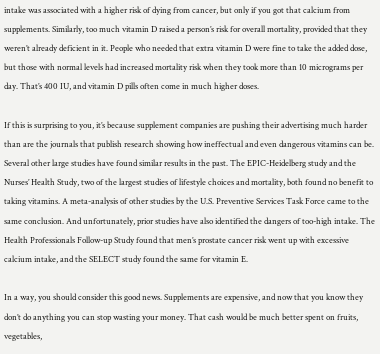intake was associated with a higher risk of dying from cancer, but only if you got that calcium from supplements. Similarly, too much vitamin D raised a person’s risk for overall mortality, provided that they weren’t already deficient in it. People who needed that extra vitamin D were fine to take the added dose, but those with normal levels had increased mortality risk when they took more than 10 micrograms per day. That’s 400 IU, and vitamin D pills often come in much higher doses.

If this is surprising to you, it’s because supplement companies are pushing their advertising much harder than are the journals that publish research showing how ineffectual and even dangerous vitamins can be. Several other large studies have found similar results in the past. The EPIC-Heidelberg study and the Nurses’ Health Study, two of the largest studies of lifestyle choices and mortality, both found no benefit to taking vitamins. A meta-analysis of other studies by the U.S. Preventive Services Task Force came to the same conclusion. And unfortunately, prior studies have also identified the dangers of too-high intake. The Health Professionals Follow-up Study found that men’s prostate cancer risk went up with excessive calcium intake, and the SELECT study found the same for vitamin E.

In a way, you should consider this good news. Supplements are expensive, and now that you know they don’t do anything you can stop wasting your money. That cash would be much better spent on fruits, vegetables,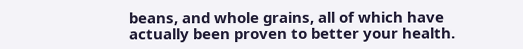beans, and whole grains, all of which have actually been proven to better your health.